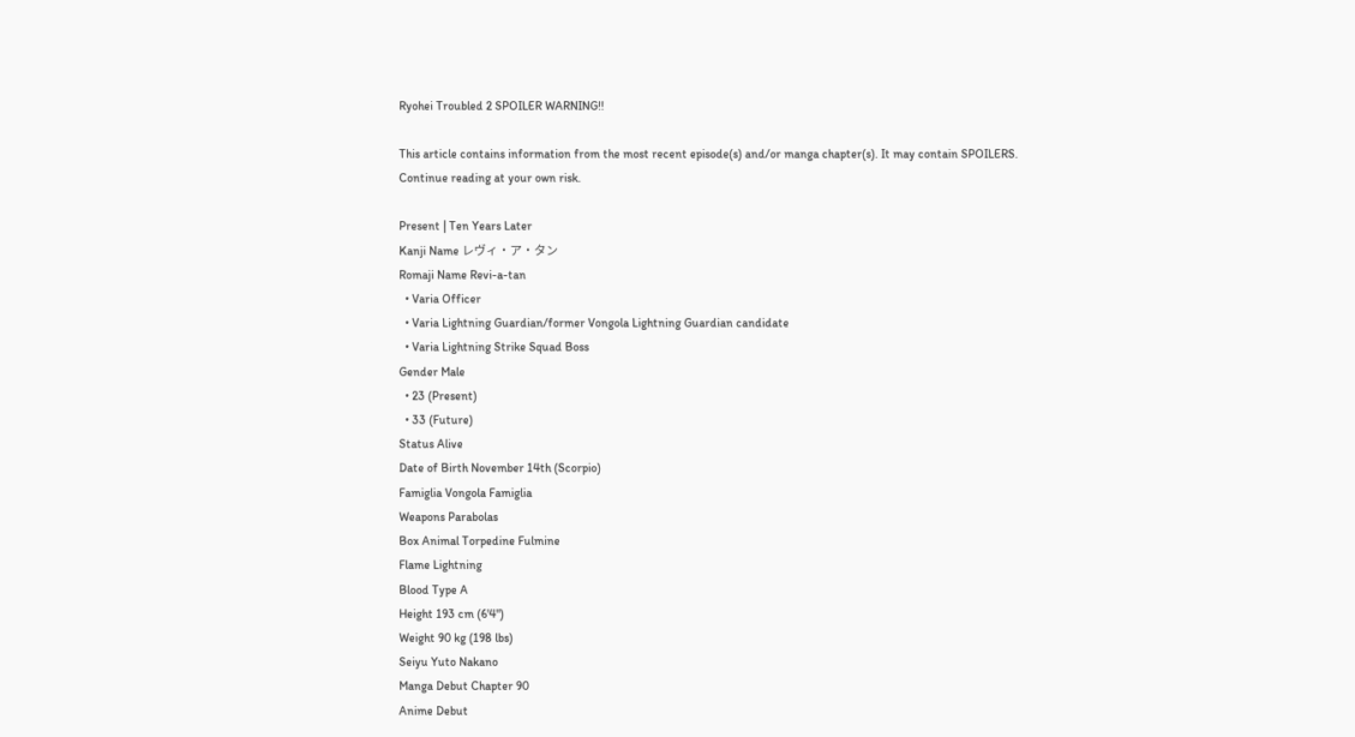Ryohei Troubled 2 SPOILER WARNING!!

This article contains information from the most recent episode(s) and/or manga chapter(s). It may contain SPOILERS.
Continue reading at your own risk.

Present | Ten Years Later
Kanji Name レヴィ•ア•タン
Romaji Name Revi-a-tan
  • Varia Officer
  • Varia Lightning Guardian/former Vongola Lightning Guardian candidate
  • Varia Lightning Strike Squad Boss
Gender Male
  • 23 (Present)
  • 33 (Future)
Status Alive
Date of Birth November 14th (Scorpio)
Famiglia Vongola Famiglia
Weapons Parabolas
Box Animal Torpedine Fulmine
Flame Lightning
Blood Type A
Height 193 cm (6'4")
Weight 90 kg (198 lbs)
Seiyu Yuto Nakano
Manga Debut Chapter 90
Anime Debut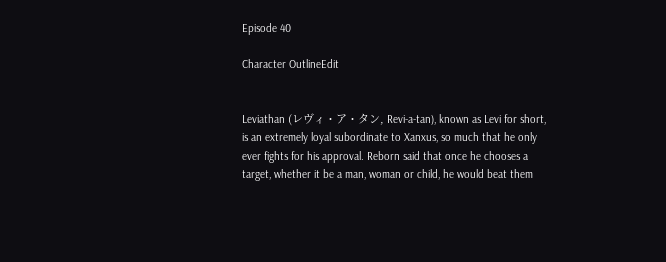Episode 40

Character OutlineEdit


Leviathan (レヴィ・ア・タン, Revi-a-tan), known as Levi for short, is an extremely loyal subordinate to Xanxus, so much that he only ever fights for his approval. Reborn said that once he chooses a target, whether it be a man, woman or child, he would beat them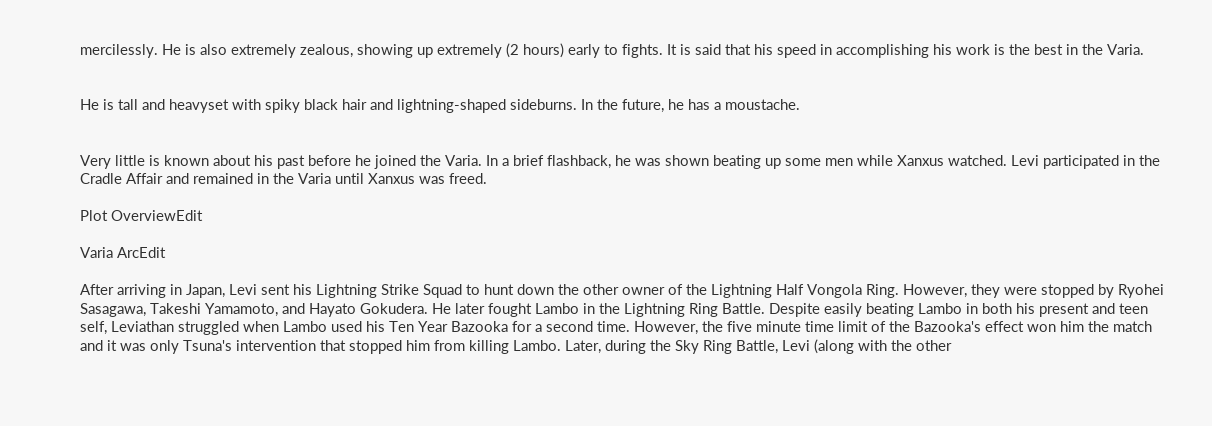mercilessly. He is also extremely zealous, showing up extremely (2 hours) early to fights. It is said that his speed in accomplishing his work is the best in the Varia.


He is tall and heavyset with spiky black hair and lightning-shaped sideburns. In the future, he has a moustache.


Very little is known about his past before he joined the Varia. In a brief flashback, he was shown beating up some men while Xanxus watched. Levi participated in the Cradle Affair and remained in the Varia until Xanxus was freed.

Plot OverviewEdit

Varia ArcEdit

After arriving in Japan, Levi sent his Lightning Strike Squad to hunt down the other owner of the Lightning Half Vongola Ring. However, they were stopped by Ryohei Sasagawa, Takeshi Yamamoto, and Hayato Gokudera. He later fought Lambo in the Lightning Ring Battle. Despite easily beating Lambo in both his present and teen self, Leviathan struggled when Lambo used his Ten Year Bazooka for a second time. However, the five minute time limit of the Bazooka's effect won him the match and it was only Tsuna's intervention that stopped him from killing Lambo. Later, during the Sky Ring Battle, Levi (along with the other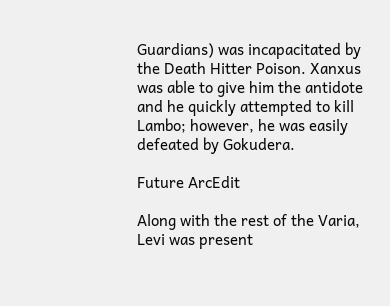Guardians) was incapacitated by the Death Hitter Poison. Xanxus was able to give him the antidote and he quickly attempted to kill Lambo; however, he was easily defeated by Gokudera.

Future ArcEdit

Along with the rest of the Varia, Levi was present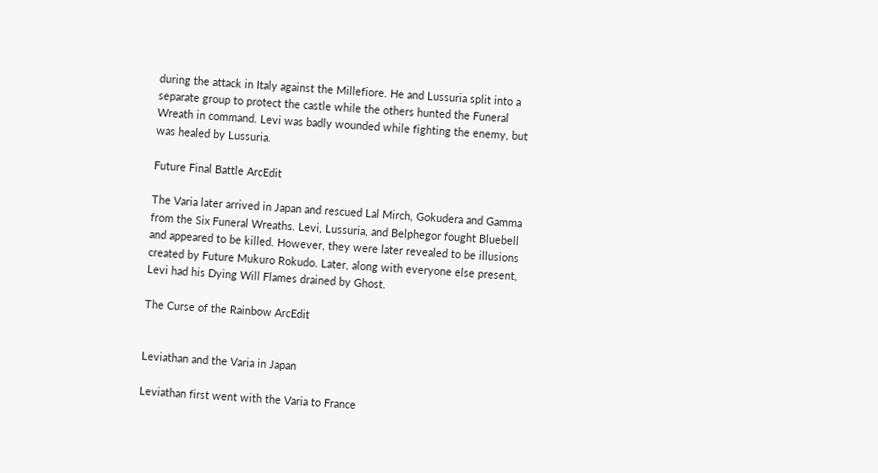during the attack in Italy against the Millefiore. He and Lussuria split into a separate group to protect the castle while the others hunted the Funeral Wreath in command. Levi was badly wounded while fighting the enemy, but was healed by Lussuria.

Future Final Battle ArcEdit

The Varia later arrived in Japan and rescued Lal Mirch, Gokudera and Gamma from the Six Funeral Wreaths. Levi, Lussuria, and Belphegor fought Bluebell and appeared to be killed. However, they were later revealed to be illusions created by Future Mukuro Rokudo. Later, along with everyone else present, Levi had his Dying Will Flames drained by Ghost.

The Curse of the Rainbow ArcEdit


Leviathan and the Varia in Japan

Leviathan first went with the Varia to France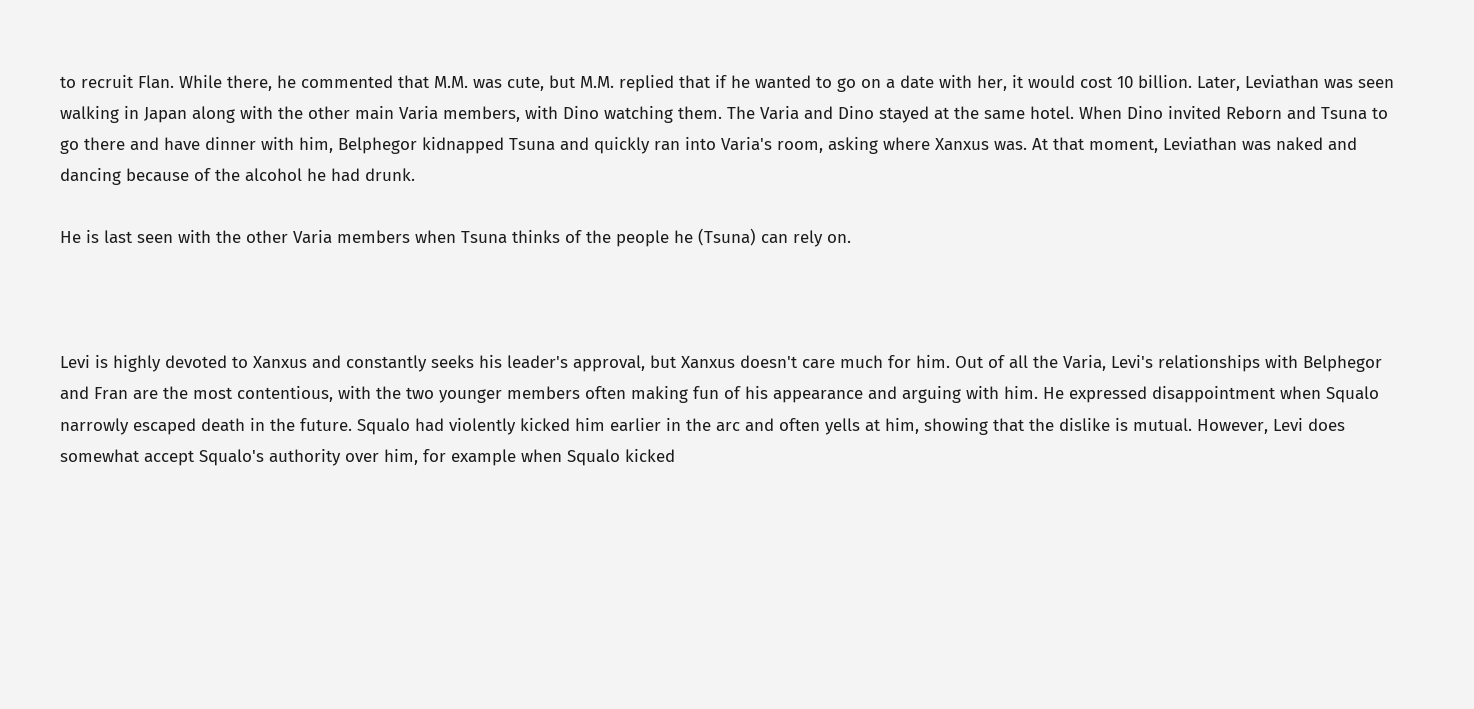to recruit Flan. While there, he commented that M.M. was cute, but M.M. replied that if he wanted to go on a date with her, it would cost 10 billion. Later, Leviathan was seen walking in Japan along with the other main Varia members, with Dino watching them. The Varia and Dino stayed at the same hotel. When Dino invited Reborn and Tsuna to go there and have dinner with him, Belphegor kidnapped Tsuna and quickly ran into Varia's room, asking where Xanxus was. At that moment, Leviathan was naked and dancing because of the alcohol he had drunk.

He is last seen with the other Varia members when Tsuna thinks of the people he (Tsuna) can rely on.



Levi is highly devoted to Xanxus and constantly seeks his leader's approval, but Xanxus doesn't care much for him. Out of all the Varia, Levi's relationships with Belphegor and Fran are the most contentious, with the two younger members often making fun of his appearance and arguing with him. He expressed disappointment when Squalo narrowly escaped death in the future. Squalo had violently kicked him earlier in the arc and often yells at him, showing that the dislike is mutual. However, Levi does somewhat accept Squalo's authority over him, for example when Squalo kicked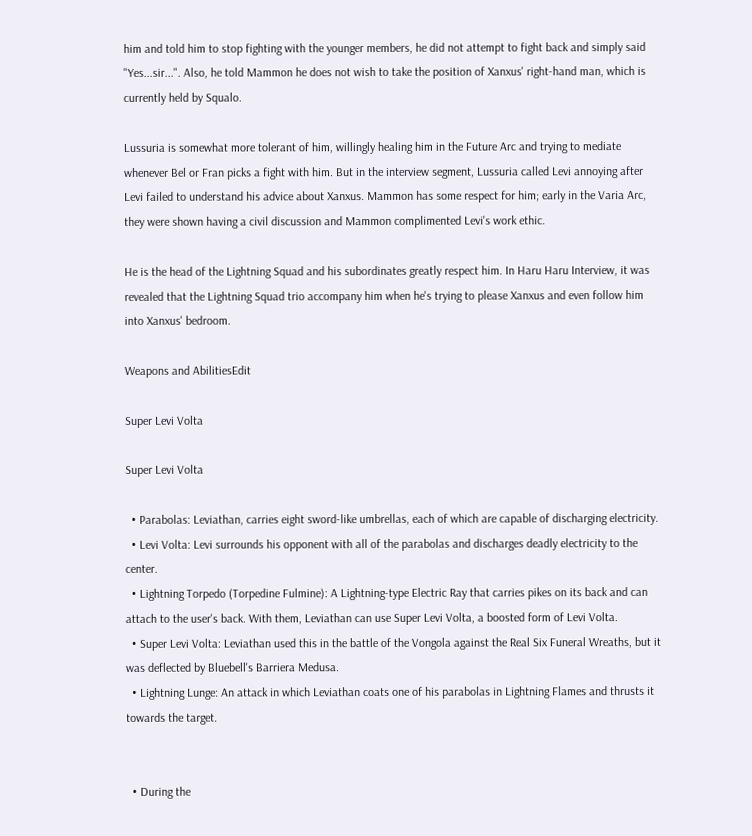him and told him to stop fighting with the younger members, he did not attempt to fight back and simply said "Yes...sir...". Also, he told Mammon he does not wish to take the position of Xanxus' right-hand man, which is currently held by Squalo.

Lussuria is somewhat more tolerant of him, willingly healing him in the Future Arc and trying to mediate whenever Bel or Fran picks a fight with him. But in the interview segment, Lussuria called Levi annoying after Levi failed to understand his advice about Xanxus. Mammon has some respect for him; early in the Varia Arc, they were shown having a civil discussion and Mammon complimented Levi's work ethic.

He is the head of the Lightning Squad and his subordinates greatly respect him. In Haru Haru Interview, it was revealed that the Lightning Squad trio accompany him when he's trying to please Xanxus and even follow him into Xanxus' bedroom.

Weapons and AbilitiesEdit

Super Levi Volta

Super Levi Volta

  • Parabolas: Leviathan, carries eight sword-like umbrellas, each of which are capable of discharging electricity.
  • Levi Volta: Levi surrounds his opponent with all of the parabolas and discharges deadly electricity to the center.
  • Lightning Torpedo (Torpedine Fulmine): A Lightning-type Electric Ray that carries pikes on its back and can attach to the user's back. With them, Leviathan can use Super Levi Volta, a boosted form of Levi Volta.
  • Super Levi Volta: Leviathan used this in the battle of the Vongola against the Real Six Funeral Wreaths, but it was deflected by Bluebell's Barriera Medusa.
  • Lightning Lunge: An attack in which Leviathan coats one of his parabolas in Lightning Flames and thrusts it towards the target.


  • During the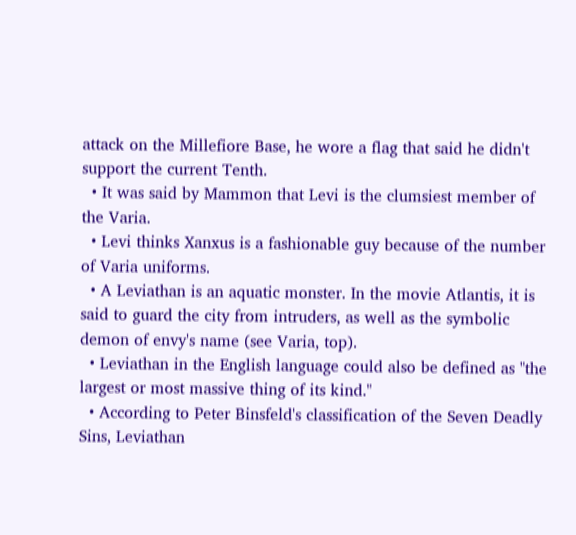attack on the Millefiore Base, he wore a flag that said he didn't support the current Tenth.
  • It was said by Mammon that Levi is the clumsiest member of the Varia.
  • Levi thinks Xanxus is a fashionable guy because of the number of Varia uniforms.
  • A Leviathan is an aquatic monster. In the movie Atlantis, it is said to guard the city from intruders, as well as the symbolic demon of envy's name (see Varia, top).
  • Leviathan in the English language could also be defined as "the largest or most massive thing of its kind."
  • According to Peter Binsfeld's classification of the Seven Deadly Sins, Leviathan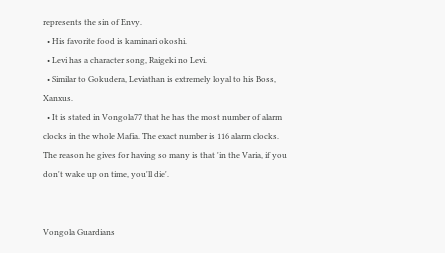represents the sin of Envy.
  • His favorite food is kaminari okoshi.
  • Levi has a character song, Raigeki no Levi.
  • Similar to Gokudera, Leviathan is extremely loyal to his Boss, Xanxus.
  • It is stated in Vongola77 that he has the most number of alarm clocks in the whole Mafia. The exact number is 116 alarm clocks. The reason he gives for having so many is that 'in the Varia, if you don't wake up on time, you'll die'.


Vongola Guardians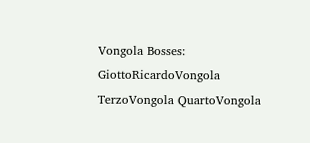Vongola Bosses: GiottoRicardoVongola TerzoVongola QuartoVongola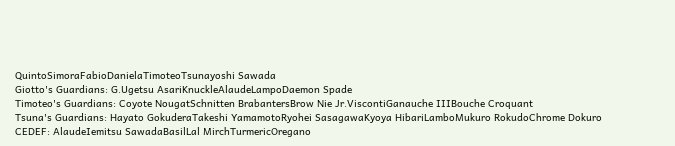QuintoSimoraFabioDanielaTimoteoTsunayoshi Sawada
Giotto's Guardians: G.Ugetsu AsariKnuckleAlaudeLampoDaemon Spade
Timoteo's Guardians: Coyote NougatSchnitten BrabantersBrow Nie Jr.ViscontiGanauche IIIBouche Croquant
Tsuna's Guardians: Hayato GokuderaTakeshi YamamotoRyohei SasagawaKyoya HibariLamboMukuro RokudoChrome Dokuro
CEDEF: AlaudeIemitsu SawadaBasilLal MirchTurmericOregano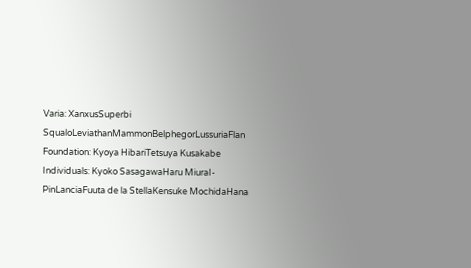Varia: XanxusSuperbi SqualoLeviathanMammonBelphegorLussuriaFlan
Foundation: Kyoya HibariTetsuya Kusakabe
Individuals: Kyoko SasagawaHaru MiuraI-PinLanciaFuuta de la StellaKensuke MochidaHana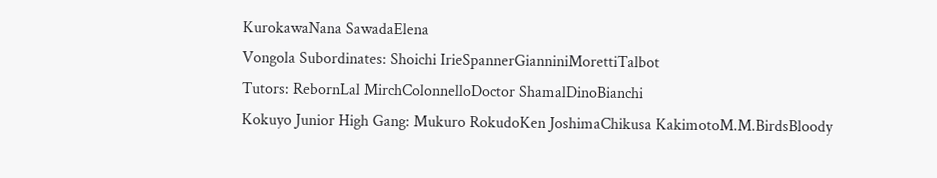KurokawaNana SawadaElena
Vongola Subordinates: Shoichi IrieSpannerGianniniMorettiTalbot
Tutors: RebornLal MirchColonnelloDoctor ShamalDinoBianchi
Kokuyo Junior High Gang: Mukuro RokudoKen JoshimaChikusa KakimotoM.M.BirdsBloody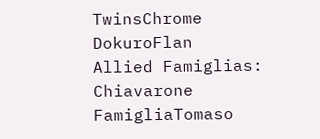TwinsChrome DokuroFlan
Allied Famiglias: Chiavarone FamigliaTomaso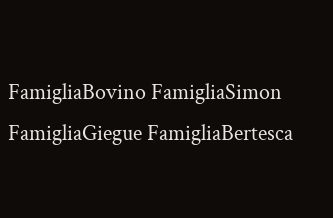FamigliaBovino FamigliaSimon FamigliaGiegue FamigliaBertesca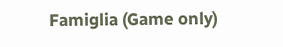Famiglia (Game only)